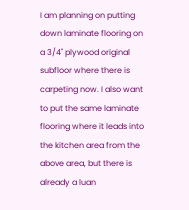I am planning on putting down laminate flooring on a 3/4" plywood original subfloor where there is carpeting now. I also want to put the same laminate flooring where it leads into the kitchen area from the above area, but there is already a luan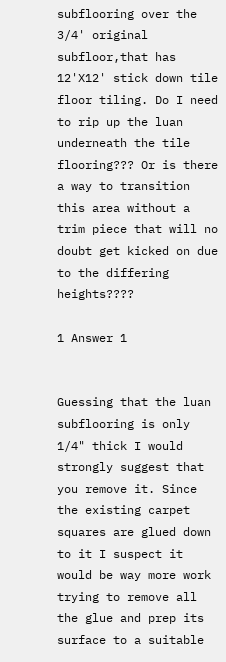subflooring over the 3/4' original subfloor,that has 12'X12' stick down tile floor tiling. Do I need to rip up the luan underneath the tile flooring??? Or is there a way to transition this area without a trim piece that will no doubt get kicked on due to the differing heights????

1 Answer 1


Guessing that the luan subflooring is only 1/4" thick I would strongly suggest that you remove it. Since the existing carpet squares are glued down to it I suspect it would be way more work trying to remove all the glue and prep its surface to a suitable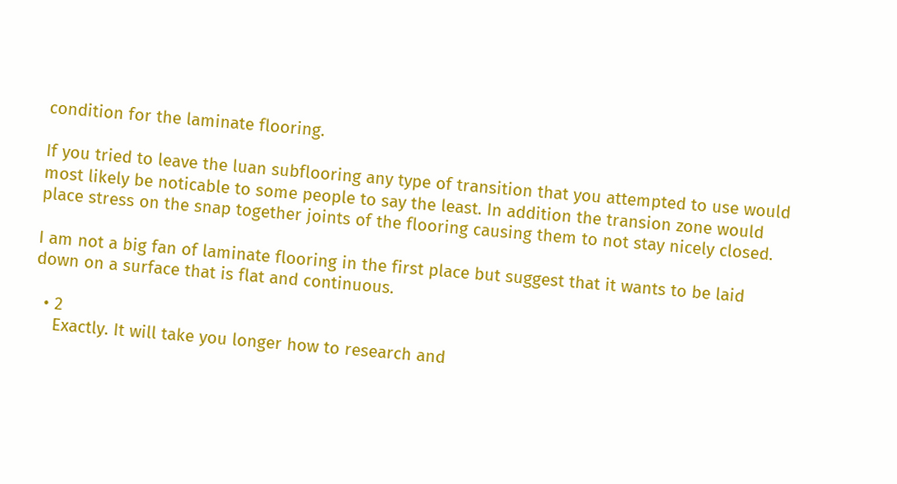condition for the laminate flooring.

If you tried to leave the luan subflooring any type of transition that you attempted to use would most likely be noticable to some people to say the least. In addition the transion zone would place stress on the snap together joints of the flooring causing them to not stay nicely closed.

I am not a big fan of laminate flooring in the first place but suggest that it wants to be laid down on a surface that is flat and continuous.

  • 2
    Exactly. It will take you longer how to research and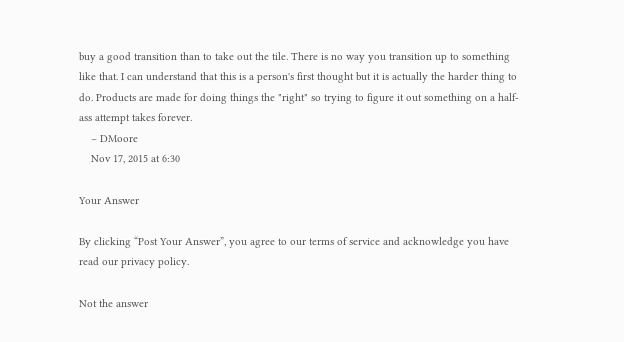buy a good transition than to take out the tile. There is no way you transition up to something like that. I can understand that this is a person's first thought but it is actually the harder thing to do. Products are made for doing things the "right" so trying to figure it out something on a half-ass attempt takes forever.
    – DMoore
    Nov 17, 2015 at 6:30

Your Answer

By clicking “Post Your Answer”, you agree to our terms of service and acknowledge you have read our privacy policy.

Not the answer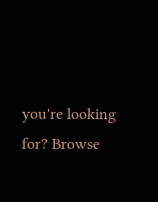you're looking for? Browse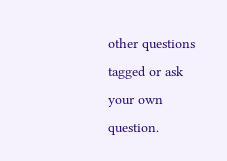other questions tagged or ask your own question.